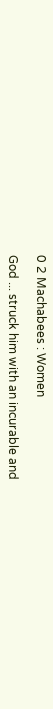0 2 Machabees : Women

God ... struck him with an incurable and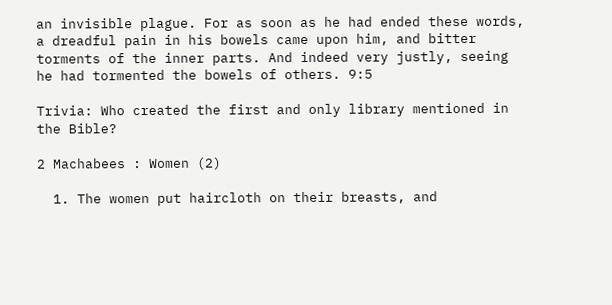an invisible plague. For as soon as he had ended these words, a dreadful pain in his bowels came upon him, and bitter torments of the inner parts. And indeed very justly, seeing he had tormented the bowels of others. 9:5

Trivia: Who created the first and only library mentioned in the Bible?

2 Machabees : Women (2)

  1. The women put haircloth on their breasts, and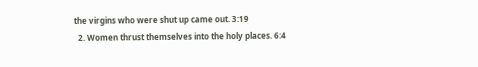the virgins who were shut up came out. 3:19
  2. Women thrust themselves into the holy places. 6:4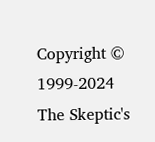Copyright © 1999-2024
The Skeptic's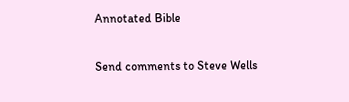Annotated Bible

Send comments to Steve Wells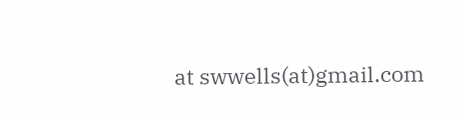at swwells(at)gmail.com